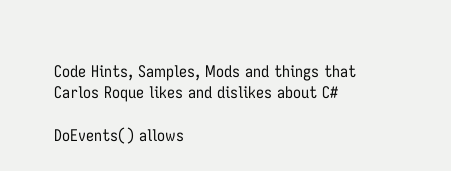Code Hints, Samples, Mods and things that Carlos Roque likes and dislikes about C#

DoEvents() allows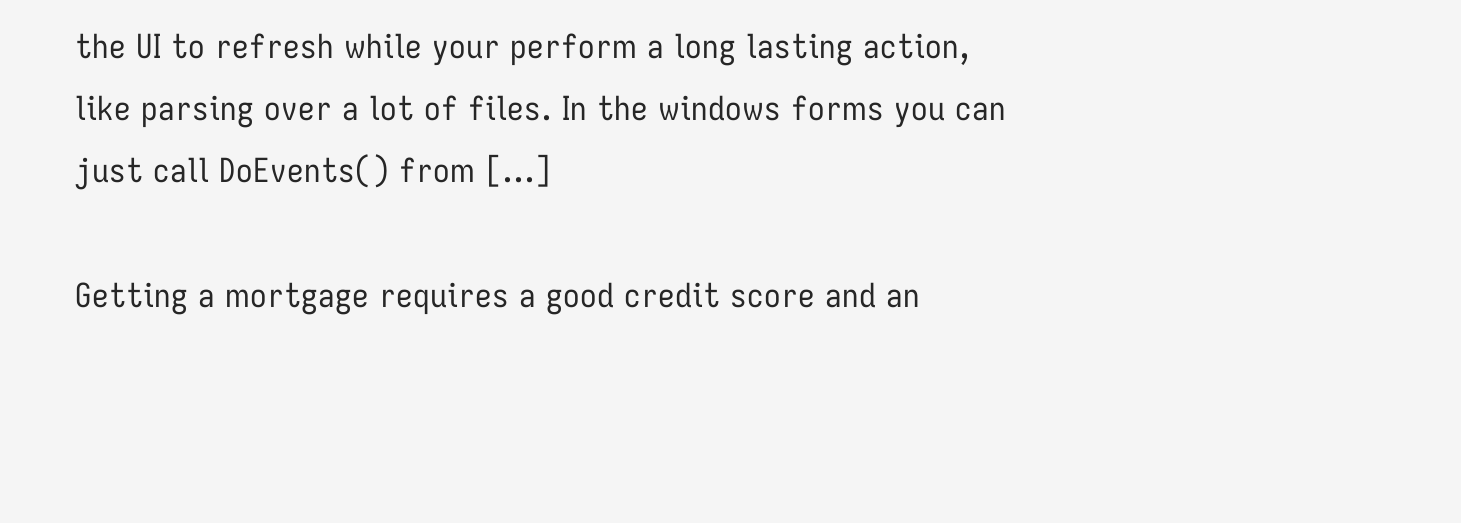the UI to refresh while your perform a long lasting action, like parsing over a lot of files. In the windows forms you can just call DoEvents() from […]

Getting a mortgage requires a good credit score and an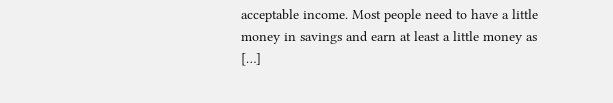acceptable income. Most people need to have a little money in savings and earn at least a little money as […]